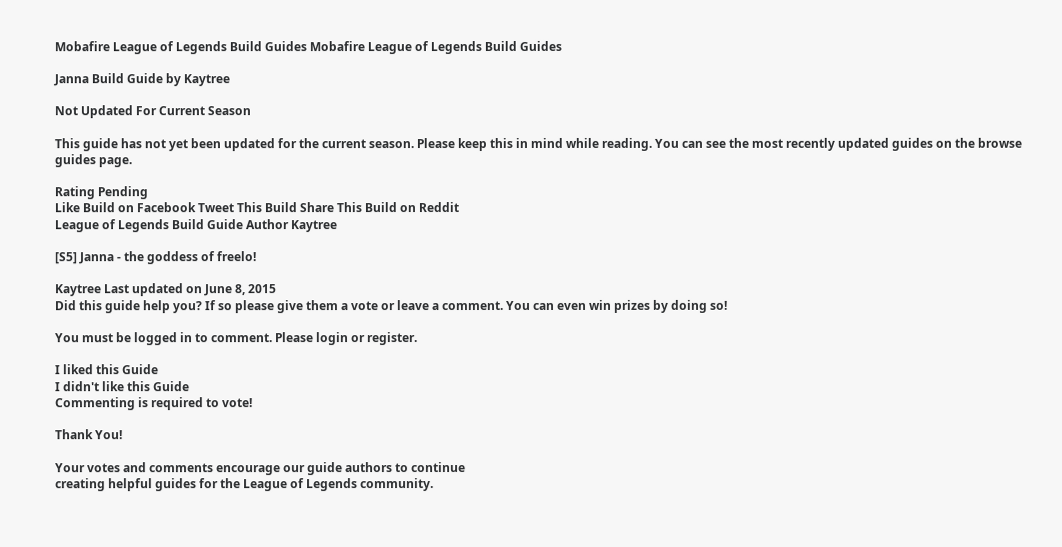Mobafire League of Legends Build Guides Mobafire League of Legends Build Guides

Janna Build Guide by Kaytree

Not Updated For Current Season

This guide has not yet been updated for the current season. Please keep this in mind while reading. You can see the most recently updated guides on the browse guides page.

Rating Pending
Like Build on Facebook Tweet This Build Share This Build on Reddit
League of Legends Build Guide Author Kaytree

[S5] Janna - the goddess of freelo!

Kaytree Last updated on June 8, 2015
Did this guide help you? If so please give them a vote or leave a comment. You can even win prizes by doing so!

You must be logged in to comment. Please login or register.

I liked this Guide
I didn't like this Guide
Commenting is required to vote!

Thank You!

Your votes and comments encourage our guide authors to continue
creating helpful guides for the League of Legends community.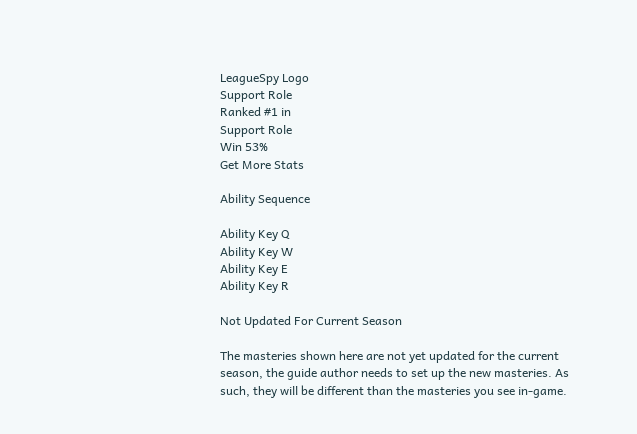LeagueSpy Logo
Support Role
Ranked #1 in
Support Role
Win 53%
Get More Stats

Ability Sequence

Ability Key Q
Ability Key W
Ability Key E
Ability Key R

Not Updated For Current Season

The masteries shown here are not yet updated for the current season, the guide author needs to set up the new masteries. As such, they will be different than the masteries you see in-game.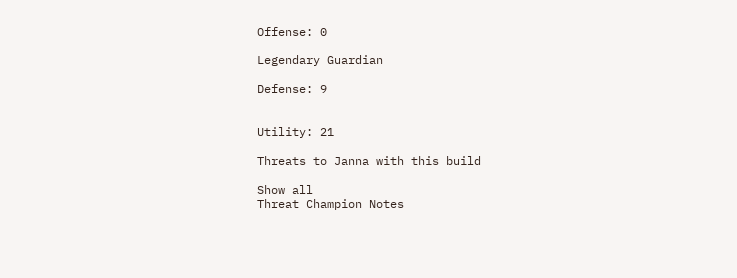Offense: 0

Legendary Guardian

Defense: 9


Utility: 21

Threats to Janna with this build

Show all
Threat Champion Notes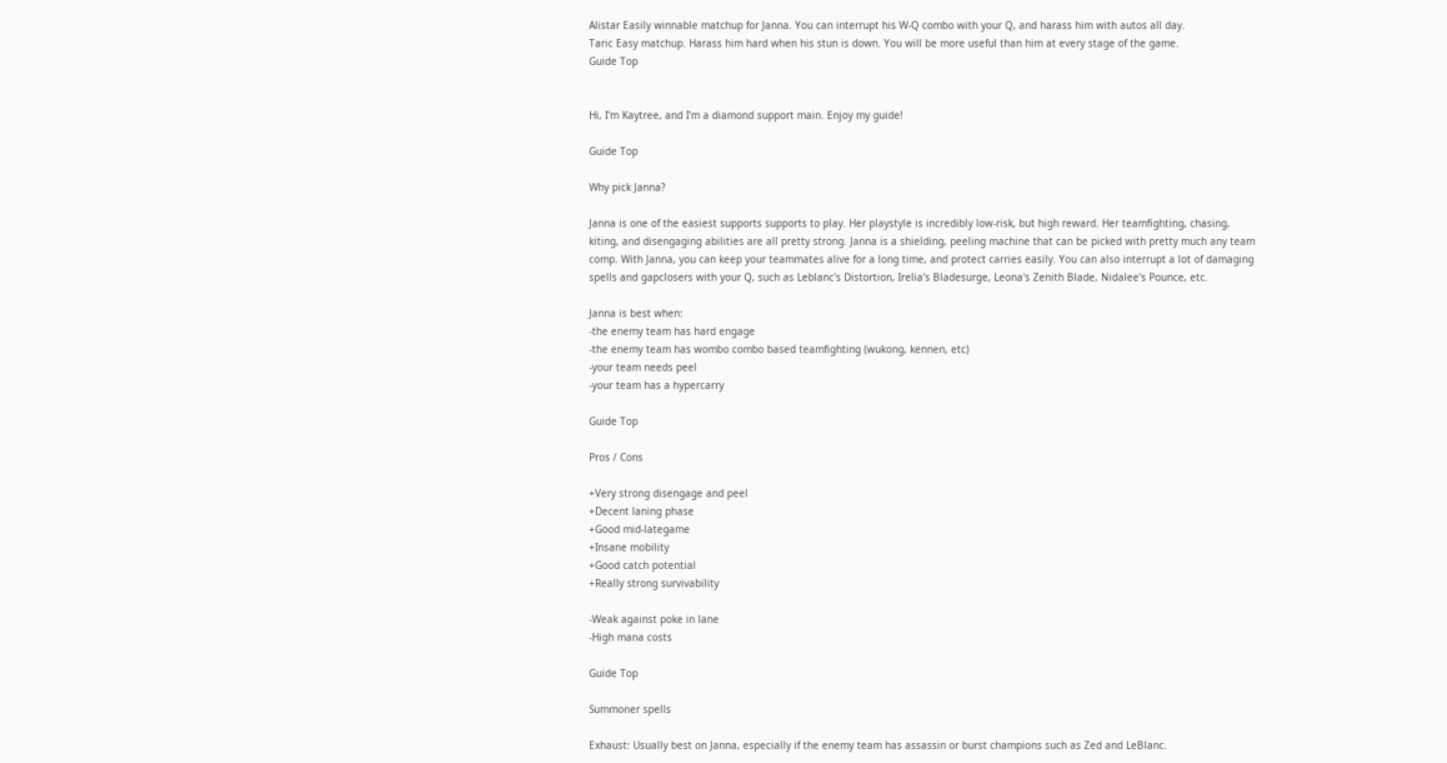Alistar Easily winnable matchup for Janna. You can interrupt his W-Q combo with your Q, and harass him with autos all day.
Taric Easy matchup. Harass him hard when his stun is down. You will be more useful than him at every stage of the game.
Guide Top


Hi, I'm Kaytree, and I'm a diamond support main. Enjoy my guide!

Guide Top

Why pick Janna?

Janna is one of the easiest supports supports to play. Her playstyle is incredibly low-risk, but high reward. Her teamfighting, chasing, kiting, and disengaging abilities are all pretty strong. Janna is a shielding, peeling machine that can be picked with pretty much any team comp. With Janna, you can keep your teammates alive for a long time, and protect carries easily. You can also interrupt a lot of damaging spells and gapclosers with your Q, such as Leblanc's Distortion, Irelia's Bladesurge, Leona's Zenith Blade, Nidalee's Pounce, etc.

Janna is best when:
-the enemy team has hard engage
-the enemy team has wombo combo based teamfighting (wukong, kennen, etc)
-your team needs peel
-your team has a hypercarry

Guide Top

Pros / Cons

+Very strong disengage and peel
+Decent laning phase
+Good mid-lategame
+Insane mobility
+Good catch potential
+Really strong survivability

-Weak against poke in lane
-High mana costs

Guide Top

Summoner spells

Exhaust: Usually best on Janna, especially if the enemy team has assassin or burst champions such as Zed and LeBlanc.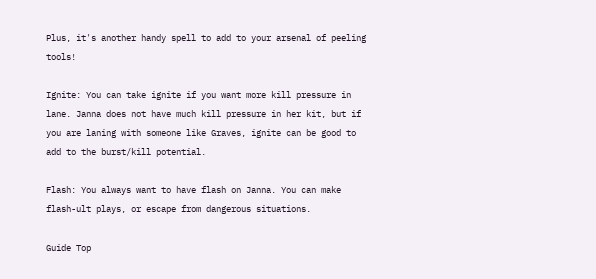Plus, it's another handy spell to add to your arsenal of peeling tools!

Ignite: You can take ignite if you want more kill pressure in lane. Janna does not have much kill pressure in her kit, but if you are laning with someone like Graves, ignite can be good to add to the burst/kill potential.

Flash: You always want to have flash on Janna. You can make flash-ult plays, or escape from dangerous situations.

Guide Top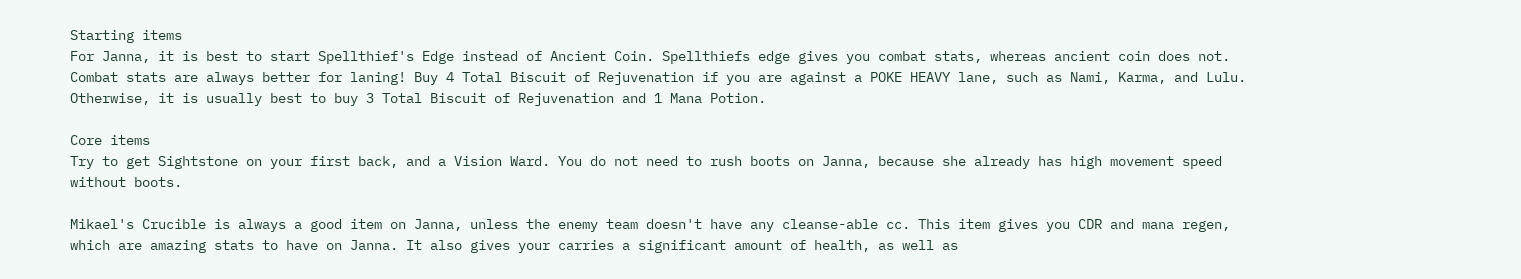Starting items
For Janna, it is best to start Spellthief's Edge instead of Ancient Coin. Spellthiefs edge gives you combat stats, whereas ancient coin does not. Combat stats are always better for laning! Buy 4 Total Biscuit of Rejuvenation if you are against a POKE HEAVY lane, such as Nami, Karma, and Lulu. Otherwise, it is usually best to buy 3 Total Biscuit of Rejuvenation and 1 Mana Potion.

Core items
Try to get Sightstone on your first back, and a Vision Ward. You do not need to rush boots on Janna, because she already has high movement speed without boots.

Mikael's Crucible is always a good item on Janna, unless the enemy team doesn't have any cleanse-able cc. This item gives you CDR and mana regen, which are amazing stats to have on Janna. It also gives your carries a significant amount of health, as well as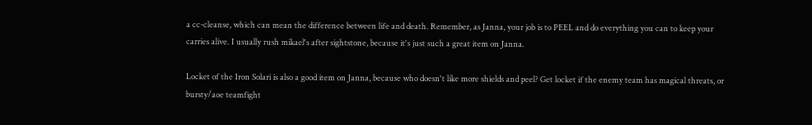a cc-cleanse, which can mean the difference between life and death. Remember, as Janna, your job is to PEEL and do everything you can to keep your carries alive. I usually rush mikael's after sightstone, because it's just such a great item on Janna.

Locket of the Iron Solari is also a good item on Janna, because who doesn't like more shields and peel? Get locket if the enemy team has magical threats, or bursty/aoe teamfight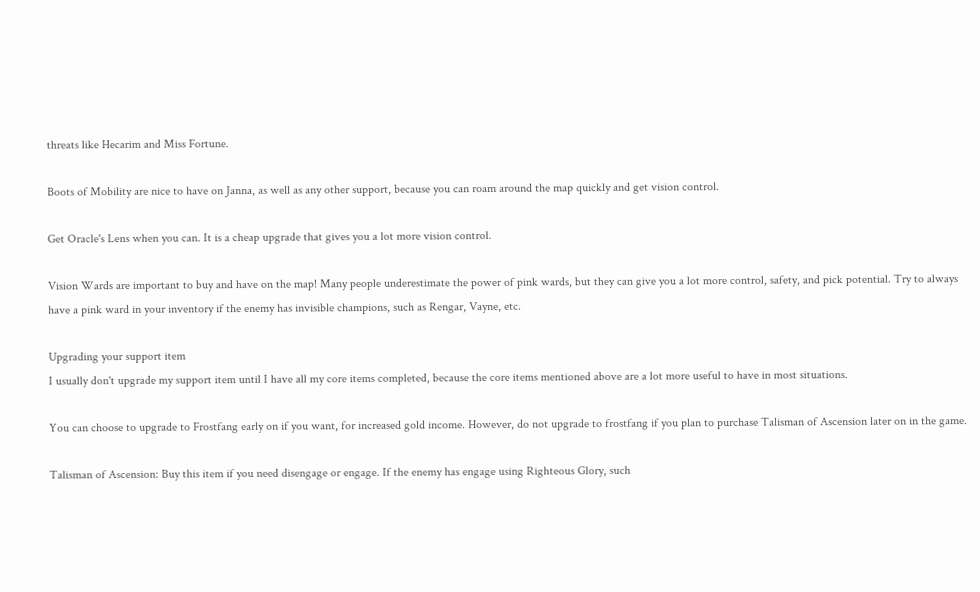threats like Hecarim and Miss Fortune.

Boots of Mobility are nice to have on Janna, as well as any other support, because you can roam around the map quickly and get vision control.

Get Oracle's Lens when you can. It is a cheap upgrade that gives you a lot more vision control.

Vision Wards are important to buy and have on the map! Many people underestimate the power of pink wards, but they can give you a lot more control, safety, and pick potential. Try to always have a pink ward in your inventory if the enemy has invisible champions, such as Rengar, Vayne, etc.

Upgrading your support item
I usually don't upgrade my support item until I have all my core items completed, because the core items mentioned above are a lot more useful to have in most situations.

You can choose to upgrade to Frostfang early on if you want, for increased gold income. However, do not upgrade to frostfang if you plan to purchase Talisman of Ascension later on in the game.

Talisman of Ascension: Buy this item if you need disengage or engage. If the enemy has engage using Righteous Glory, such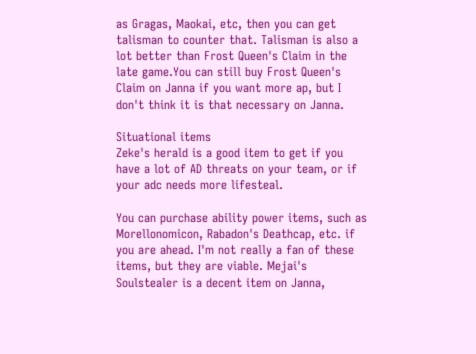as Gragas, Maokai, etc, then you can get talisman to counter that. Talisman is also a lot better than Frost Queen's Claim in the late game.You can still buy Frost Queen's Claim on Janna if you want more ap, but I don't think it is that necessary on Janna.

Situational items
Zeke's herald is a good item to get if you have a lot of AD threats on your team, or if your adc needs more lifesteal.

You can purchase ability power items, such as Morellonomicon, Rabadon's Deathcap, etc. if you are ahead. I'm not really a fan of these items, but they are viable. Mejai's Soulstealer is a decent item on Janna,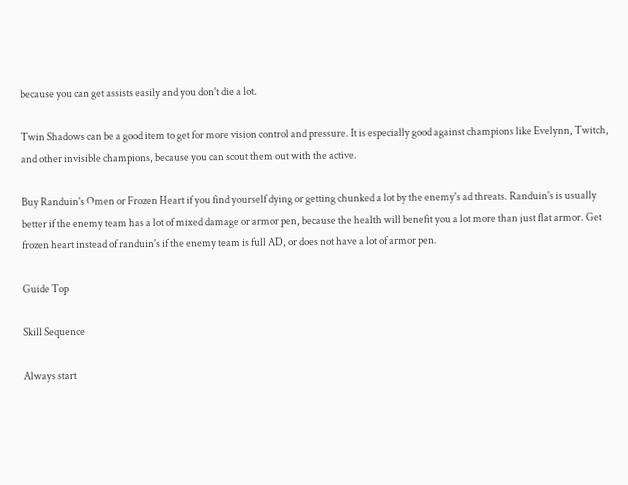because you can get assists easily and you don't die a lot.

Twin Shadows can be a good item to get for more vision control and pressure. It is especially good against champions like Evelynn, Twitch, and other invisible champions, because you can scout them out with the active.

Buy Randuin's Omen or Frozen Heart if you find yourself dying or getting chunked a lot by the enemy's ad threats. Randuin's is usually better if the enemy team has a lot of mixed damage or armor pen, because the health will benefit you a lot more than just flat armor. Get frozen heart instead of randuin's if the enemy team is full AD, or does not have a lot of armor pen.

Guide Top

Skill Sequence

Always start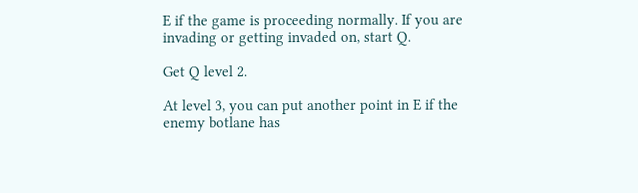E if the game is proceeding normally. If you are invading or getting invaded on, start Q.

Get Q level 2.

At level 3, you can put another point in E if the enemy botlane has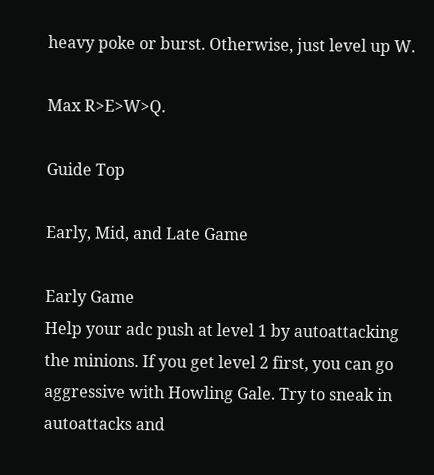heavy poke or burst. Otherwise, just level up W.

Max R>E>W>Q.

Guide Top

Early, Mid, and Late Game

Early Game
Help your adc push at level 1 by autoattacking the minions. If you get level 2 first, you can go aggressive with Howling Gale. Try to sneak in autoattacks and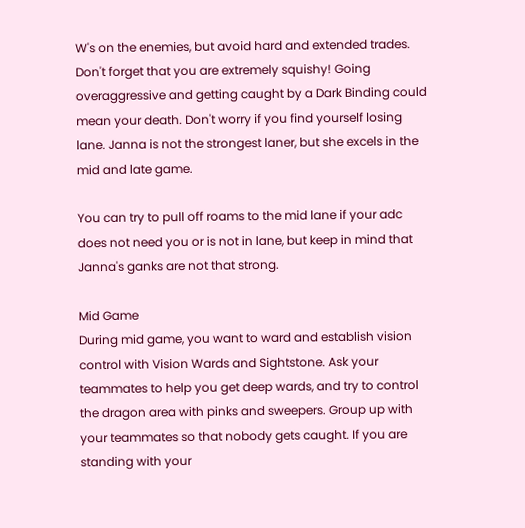W's on the enemies, but avoid hard and extended trades. Don't forget that you are extremely squishy! Going overaggressive and getting caught by a Dark Binding could mean your death. Don't worry if you find yourself losing lane. Janna is not the strongest laner, but she excels in the mid and late game.

You can try to pull off roams to the mid lane if your adc does not need you or is not in lane, but keep in mind that Janna's ganks are not that strong.

Mid Game
During mid game, you want to ward and establish vision control with Vision Wards and Sightstone. Ask your teammates to help you get deep wards, and try to control the dragon area with pinks and sweepers. Group up with your teammates so that nobody gets caught. If you are standing with your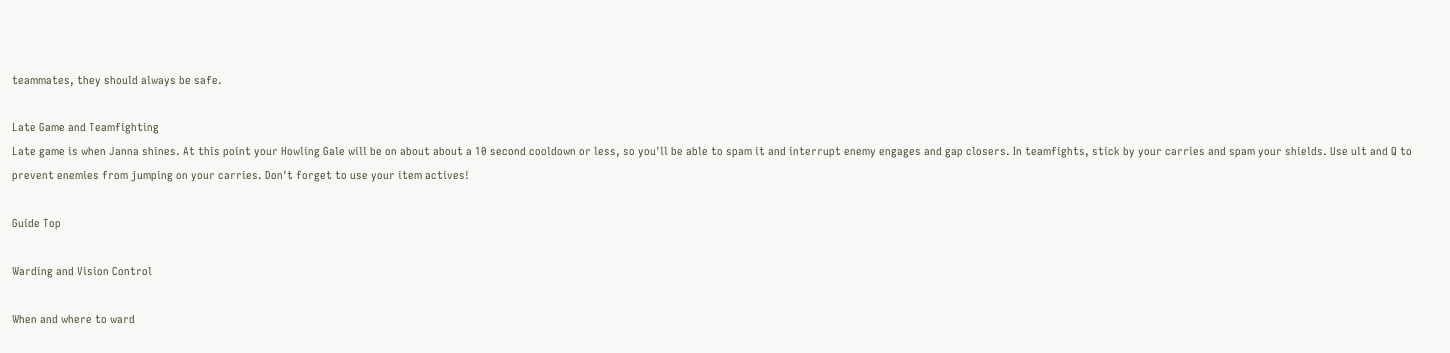teammates, they should always be safe.

Late Game and Teamfighting
Late game is when Janna shines. At this point your Howling Gale will be on about about a 10 second cooldown or less, so you'll be able to spam it and interrupt enemy engages and gap closers. In teamfights, stick by your carries and spam your shields. Use ult and Q to prevent enemies from jumping on your carries. Don't forget to use your item actives!

Guide Top

Warding and Vision Control

When and where to ward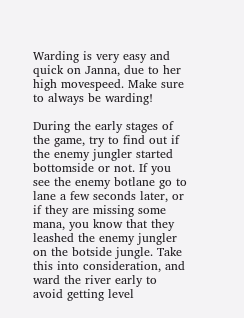Warding is very easy and quick on Janna, due to her high movespeed. Make sure to always be warding!

During the early stages of the game, try to find out if the enemy jungler started bottomside or not. If you see the enemy botlane go to lane a few seconds later, or if they are missing some mana, you know that they leashed the enemy jungler on the botside jungle. Take this into consideration, and ward the river early to avoid getting level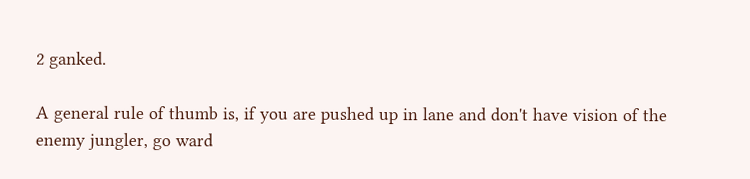2 ganked.

A general rule of thumb is, if you are pushed up in lane and don't have vision of the enemy jungler, go ward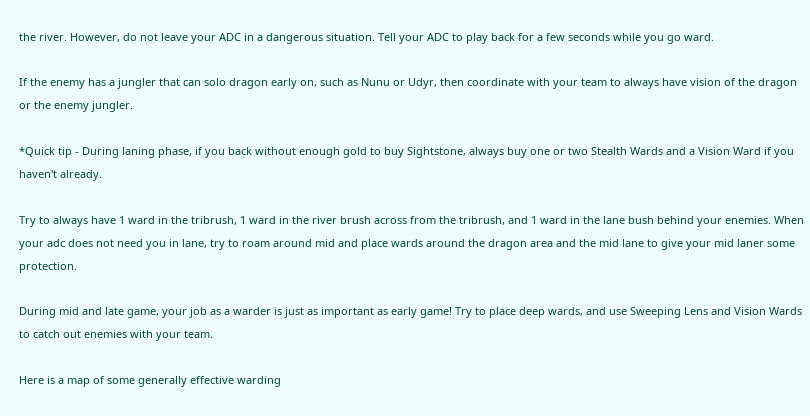the river. However, do not leave your ADC in a dangerous situation. Tell your ADC to play back for a few seconds while you go ward.

If the enemy has a jungler that can solo dragon early on, such as Nunu or Udyr, then coordinate with your team to always have vision of the dragon or the enemy jungler.

*Quick tip - During laning phase, if you back without enough gold to buy Sightstone, always buy one or two Stealth Wards and a Vision Ward if you haven't already.

Try to always have 1 ward in the tribrush, 1 ward in the river brush across from the tribrush, and 1 ward in the lane bush behind your enemies. When your adc does not need you in lane, try to roam around mid and place wards around the dragon area and the mid lane to give your mid laner some protection.

During mid and late game, your job as a warder is just as important as early game! Try to place deep wards, and use Sweeping Lens and Vision Wards to catch out enemies with your team.

Here is a map of some generally effective warding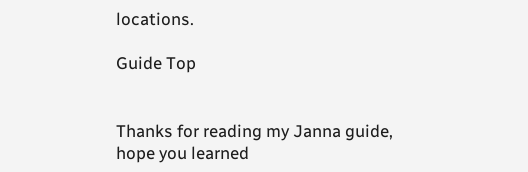locations.

Guide Top


Thanks for reading my Janna guide, hope you learned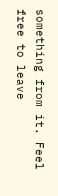something from it. Feel free to leave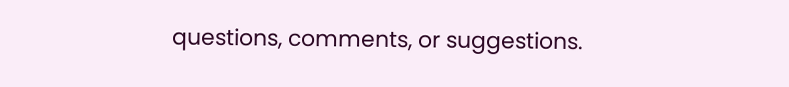questions, comments, or suggestions.